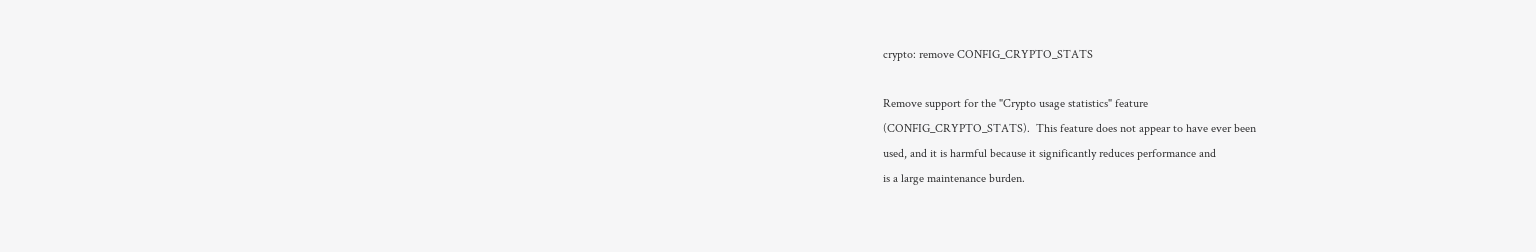crypto: remove CONFIG_CRYPTO_STATS

Remove support for the "Crypto usage statistics" feature
(CONFIG_CRYPTO_STATS).  This feature does not appear to have ever been
used, and it is harmful because it significantly reduces performance and
is a large maintenance burden.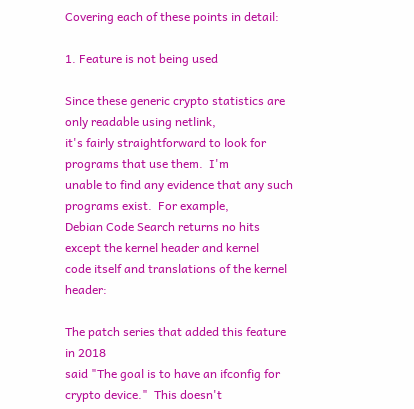Covering each of these points in detail:

1. Feature is not being used

Since these generic crypto statistics are only readable using netlink,
it's fairly straightforward to look for programs that use them.  I'm
unable to find any evidence that any such programs exist.  For example,
Debian Code Search returns no hits except the kernel header and kernel
code itself and translations of the kernel header:

The patch series that added this feature in 2018
said "The goal is to have an ifconfig for crypto device."  This doesn't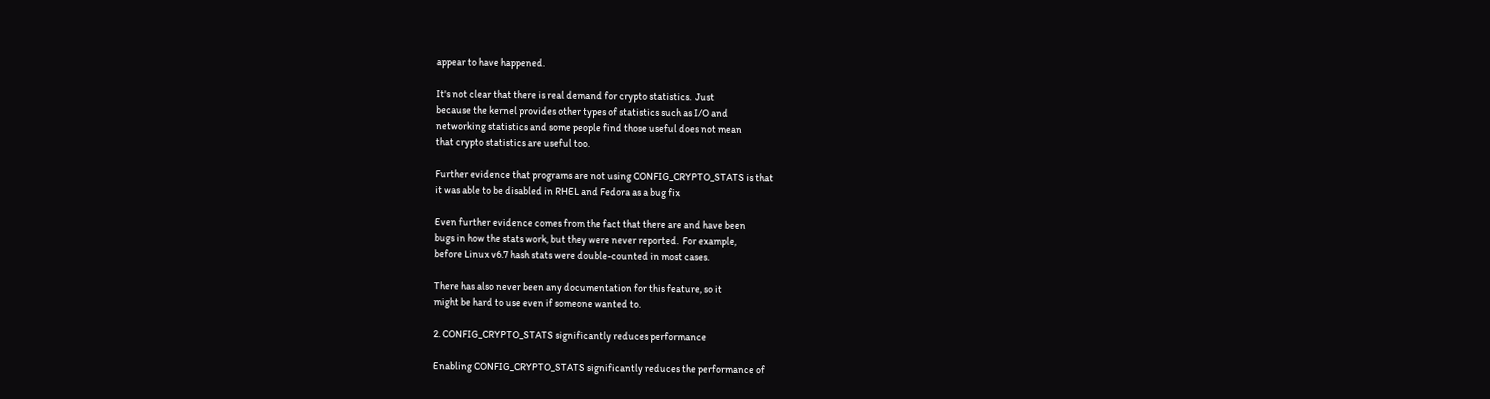appear to have happened.

It's not clear that there is real demand for crypto statistics.  Just
because the kernel provides other types of statistics such as I/O and
networking statistics and some people find those useful does not mean
that crypto statistics are useful too.

Further evidence that programs are not using CONFIG_CRYPTO_STATS is that
it was able to be disabled in RHEL and Fedora as a bug fix

Even further evidence comes from the fact that there are and have been
bugs in how the stats work, but they were never reported.  For example,
before Linux v6.7 hash stats were double-counted in most cases.

There has also never been any documentation for this feature, so it
might be hard to use even if someone wanted to.

2. CONFIG_CRYPTO_STATS significantly reduces performance

Enabling CONFIG_CRYPTO_STATS significantly reduces the performance of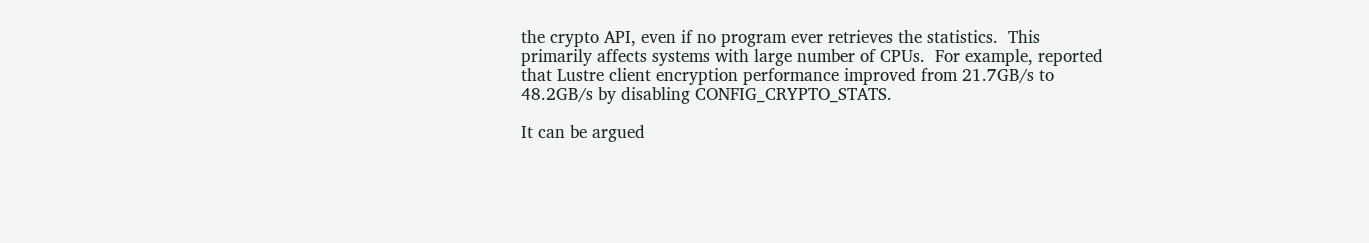the crypto API, even if no program ever retrieves the statistics.  This
primarily affects systems with large number of CPUs.  For example, reported
that Lustre client encryption performance improved from 21.7GB/s to
48.2GB/s by disabling CONFIG_CRYPTO_STATS.

It can be argued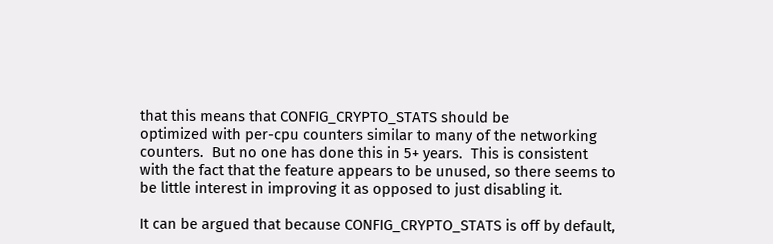that this means that CONFIG_CRYPTO_STATS should be
optimized with per-cpu counters similar to many of the networking
counters.  But no one has done this in 5+ years.  This is consistent
with the fact that the feature appears to be unused, so there seems to
be little interest in improving it as opposed to just disabling it.

It can be argued that because CONFIG_CRYPTO_STATS is off by default,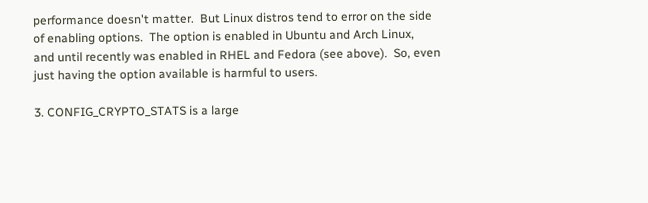performance doesn't matter.  But Linux distros tend to error on the side
of enabling options.  The option is enabled in Ubuntu and Arch Linux,
and until recently was enabled in RHEL and Fedora (see above).  So, even
just having the option available is harmful to users.

3. CONFIG_CRYPTO_STATS is a large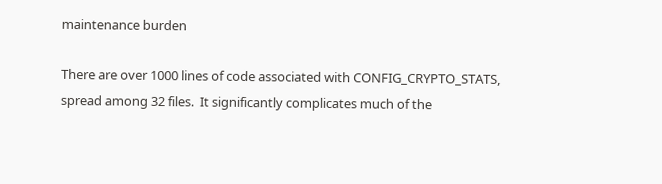maintenance burden

There are over 1000 lines of code associated with CONFIG_CRYPTO_STATS,
spread among 32 files.  It significantly complicates much of the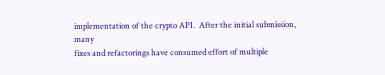implementation of the crypto API.  After the initial submission, many
fixes and refactorings have consumed effort of multiple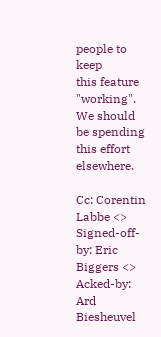people to keep
this feature "working".  We should be spending this effort elsewhere.

Cc: Corentin Labbe <>
Signed-off-by: Eric Biggers <>
Acked-by: Ard Biesheuvel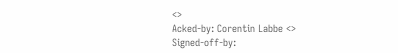<>
Acked-by: Corentin Labbe <>
Signed-off-by: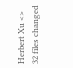Herbert Xu <>
32 files changed